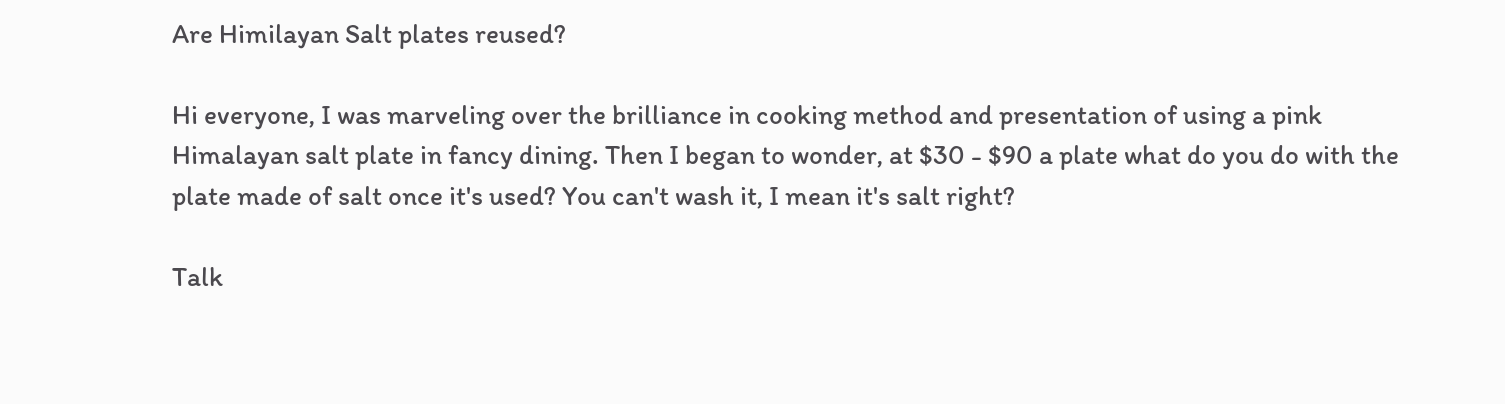Are Himilayan Salt plates reused?

Hi everyone, I was marveling over the brilliance in cooking method and presentation of using a pink Himalayan salt plate in fancy dining. Then I began to wonder, at $30 - $90 a plate what do you do with the plate made of salt once it's used? You can't wash it, I mean it's salt right?

Talk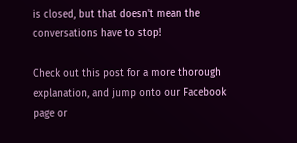is closed, but that doesn't mean the conversations have to stop!

Check out this post for a more thorough explanation, and jump onto our Facebook page or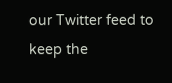our Twitter feed to keep the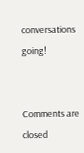conversations going!


Comments are closed